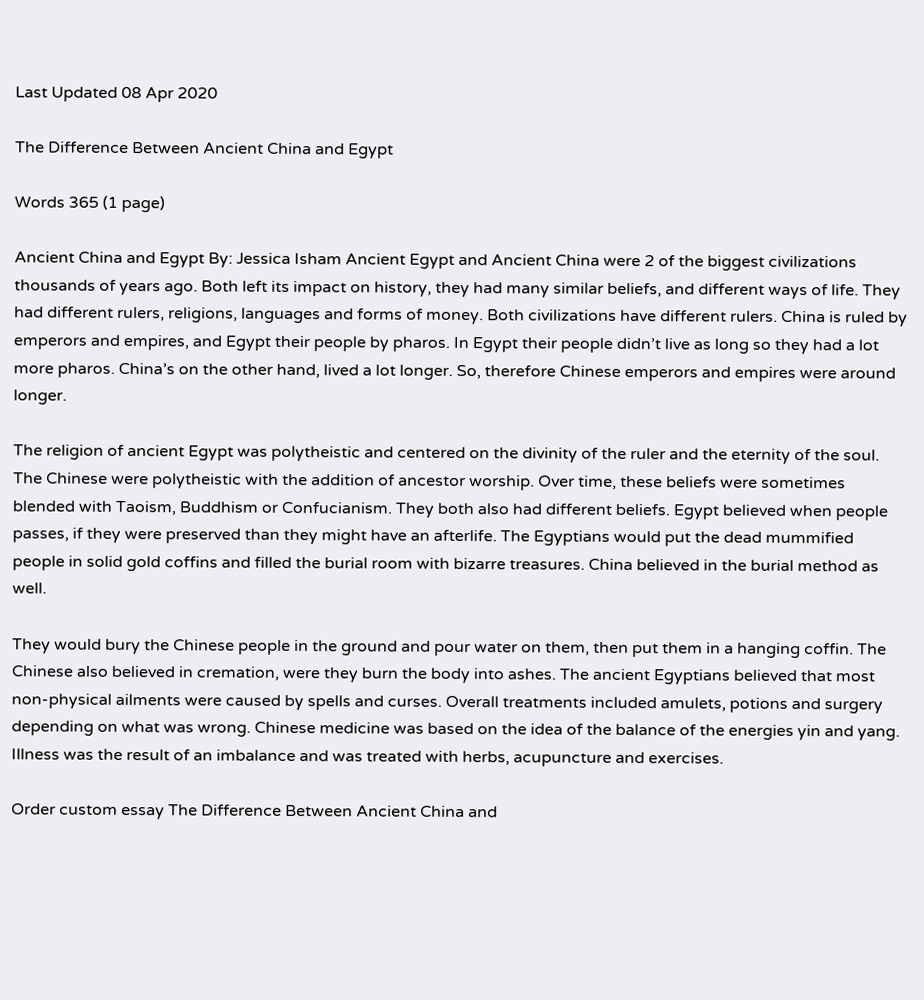Last Updated 08 Apr 2020

The Difference Between Ancient China and Egypt

Words 365 (1 page)

Ancient China and Egypt By: Jessica Isham Ancient Egypt and Ancient China were 2 of the biggest civilizations thousands of years ago. Both left its impact on history, they had many similar beliefs, and different ways of life. They had different rulers, religions, languages and forms of money. Both civilizations have different rulers. China is ruled by emperors and empires, and Egypt their people by pharos. In Egypt their people didn’t live as long so they had a lot more pharos. China’s on the other hand, lived a lot longer. So, therefore Chinese emperors and empires were around longer.

The religion of ancient Egypt was polytheistic and centered on the divinity of the ruler and the eternity of the soul. The Chinese were polytheistic with the addition of ancestor worship. Over time, these beliefs were sometimes blended with Taoism, Buddhism or Confucianism. They both also had different beliefs. Egypt believed when people passes, if they were preserved than they might have an afterlife. The Egyptians would put the dead mummified people in solid gold coffins and filled the burial room with bizarre treasures. China believed in the burial method as well.

They would bury the Chinese people in the ground and pour water on them, then put them in a hanging coffin. The Chinese also believed in cremation, were they burn the body into ashes. The ancient Egyptians believed that most non-physical ailments were caused by spells and curses. Overall treatments included amulets, potions and surgery depending on what was wrong. Chinese medicine was based on the idea of the balance of the energies yin and yang. Illness was the result of an imbalance and was treated with herbs, acupuncture and exercises.

Order custom essay The Difference Between Ancient China and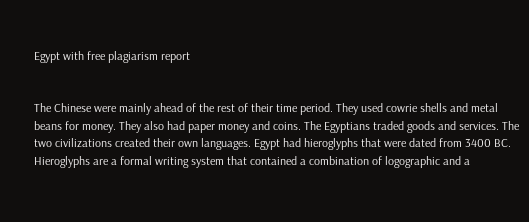Egypt with free plagiarism report


The Chinese were mainly ahead of the rest of their time period. They used cowrie shells and metal beans for money. They also had paper money and coins. The Egyptians traded goods and services. The two civilizations created their own languages. Egypt had hieroglyphs that were dated from 3400 BC. Hieroglyphs are a formal writing system that contained a combination of logographic and a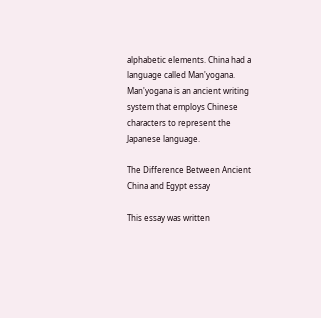alphabetic elements. China had a language called Man'yogana. Man'yogana is an ancient writing system that employs Chinese characters to represent the Japanese language.

The Difference Between Ancient China and Egypt essay

This essay was written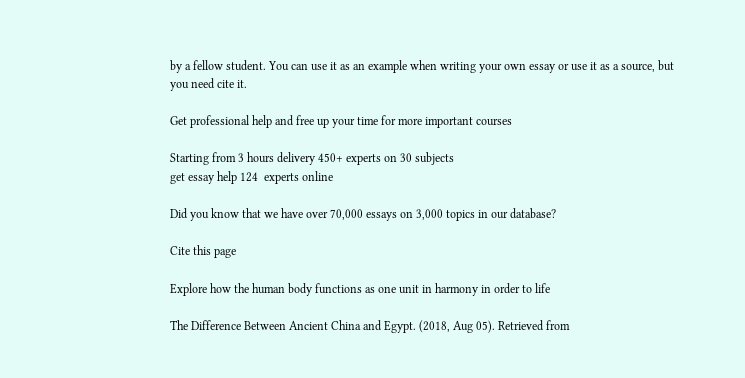by a fellow student. You can use it as an example when writing your own essay or use it as a source, but you need cite it.

Get professional help and free up your time for more important courses

Starting from 3 hours delivery 450+ experts on 30 subjects
get essay help 124  experts online

Did you know that we have over 70,000 essays on 3,000 topics in our database?

Cite this page

Explore how the human body functions as one unit in harmony in order to life

The Difference Between Ancient China and Egypt. (2018, Aug 05). Retrieved from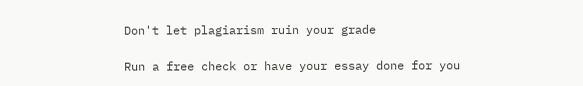Don't let plagiarism ruin your grade

Run a free check or have your essay done for you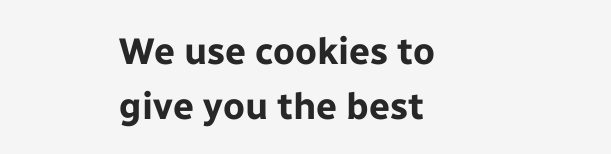We use cookies to give you the best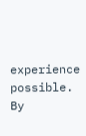experience possible. By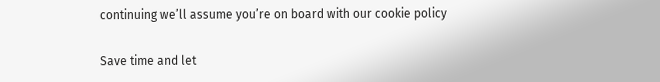continuing we’ll assume you’re on board with our cookie policy

Save time and let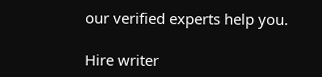our verified experts help you.

Hire writer